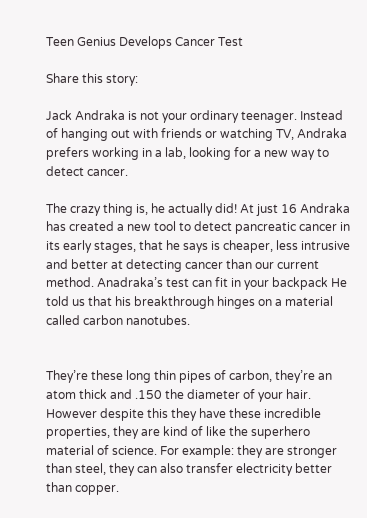Teen Genius Develops Cancer Test

Share this story:

Jack Andraka is not your ordinary teenager. Instead of hanging out with friends or watching TV, Andraka prefers working in a lab, looking for a new way to detect cancer.

The crazy thing is, he actually did! At just 16 Andraka has created a new tool to detect pancreatic cancer in its early stages, that he says is cheaper, less intrusive and better at detecting cancer than our current method. Anadraka’s test can fit in your backpack He told us that his breakthrough hinges on a material called carbon nanotubes.


They’re these long thin pipes of carbon, they’re an atom thick and .150 the diameter of your hair. However despite this they have these incredible properties, they are kind of like the superhero material of science. For example: they are stronger than steel, they can also transfer electricity better than copper.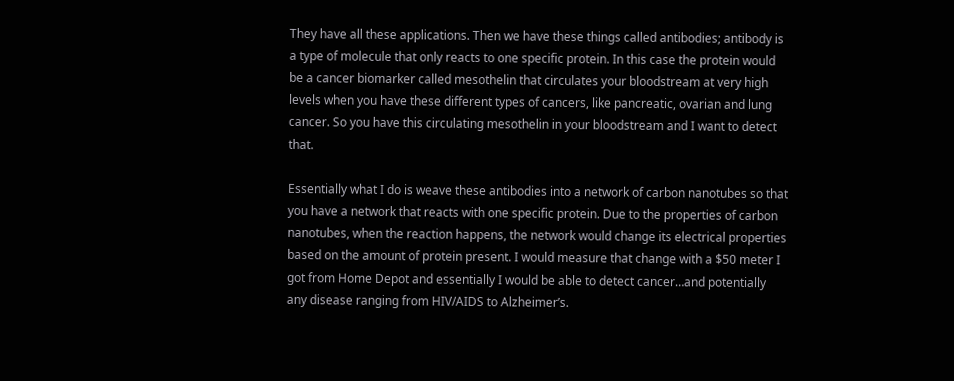They have all these applications. Then we have these things called antibodies; antibody is a type of molecule that only reacts to one specific protein. In this case the protein would be a cancer biomarker called mesothelin that circulates your bloodstream at very high levels when you have these different types of cancers, like pancreatic, ovarian and lung cancer. So you have this circulating mesothelin in your bloodstream and I want to detect that.

Essentially what I do is weave these antibodies into a network of carbon nanotubes so that you have a network that reacts with one specific protein. Due to the properties of carbon nanotubes, when the reaction happens, the network would change its electrical properties based on the amount of protein present. I would measure that change with a $50 meter I got from Home Depot and essentially I would be able to detect cancer…and potentially any disease ranging from HIV/AIDS to Alzheimer’s.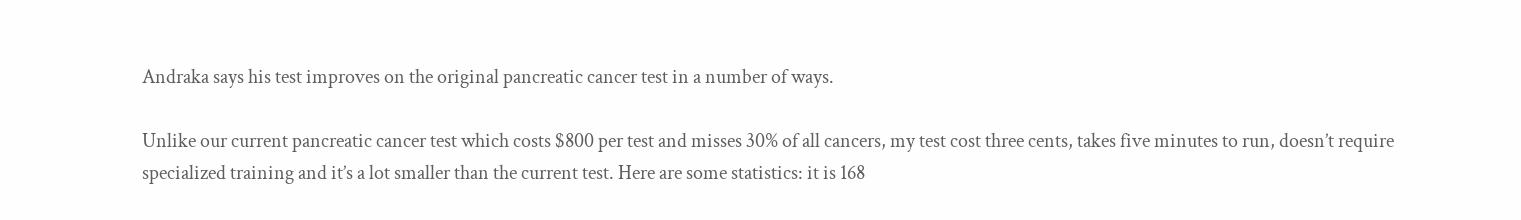Andraka says his test improves on the original pancreatic cancer test in a number of ways.

Unlike our current pancreatic cancer test which costs $800 per test and misses 30% of all cancers, my test cost three cents, takes five minutes to run, doesn’t require specialized training and it’s a lot smaller than the current test. Here are some statistics: it is 168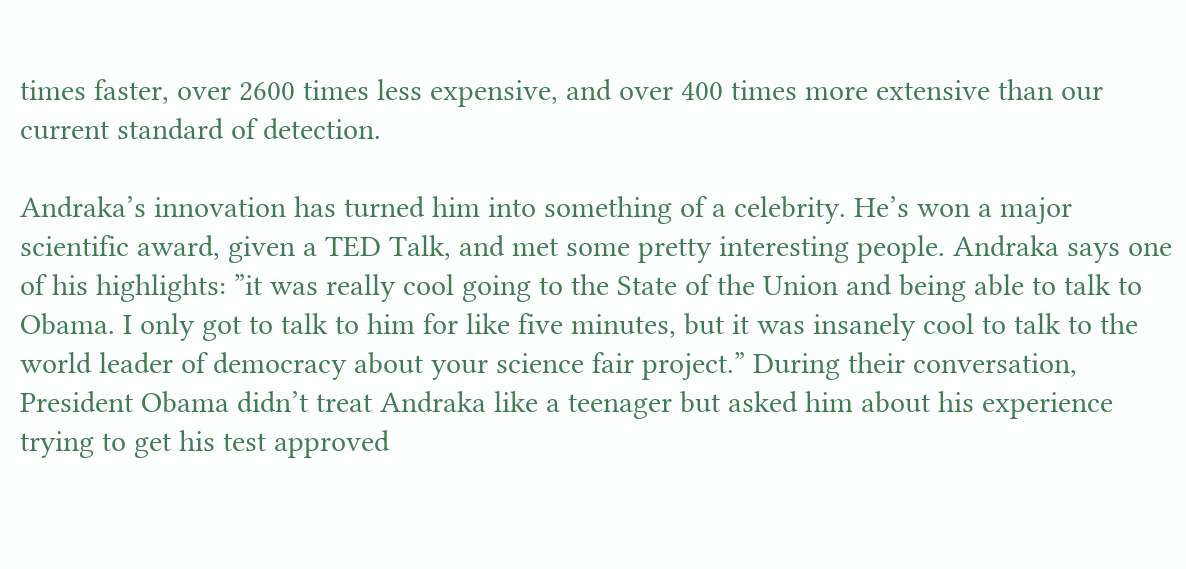times faster, over 2600 times less expensive, and over 400 times more extensive than our current standard of detection.

Andraka’s innovation has turned him into something of a celebrity. He’s won a major scientific award, given a TED Talk, and met some pretty interesting people. Andraka says one of his highlights: ”it was really cool going to the State of the Union and being able to talk to Obama. I only got to talk to him for like five minutes, but it was insanely cool to talk to the world leader of democracy about your science fair project.” During their conversation, President Obama didn’t treat Andraka like a teenager but asked him about his experience trying to get his test approved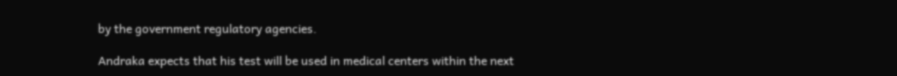by the government regulatory agencies.

Andraka expects that his test will be used in medical centers within the next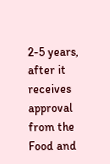2-5 years, after it receives approval from the Food and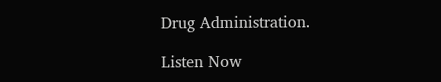Drug Administration.

Listen Now